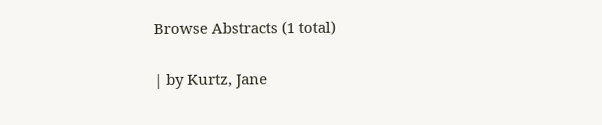Browse Abstracts (1 total)

| by Kurtz, Jane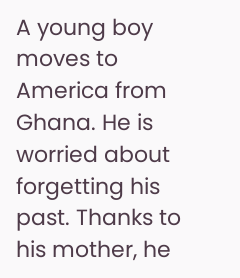A young boy moves to America from Ghana. He is worried about forgetting his past. Thanks to his mother, he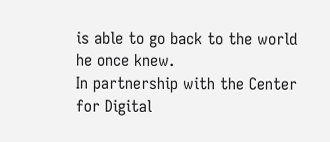is able to go back to the world he once knew.
In partnership with the Center for Digital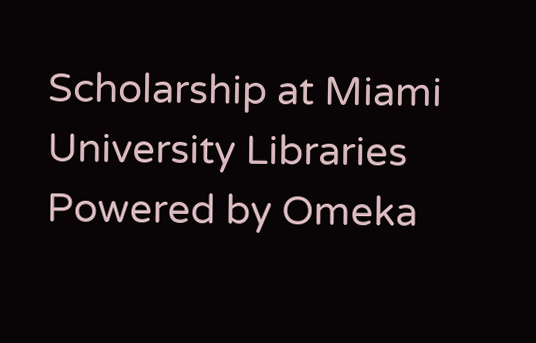Scholarship at Miami University Libraries
Powered by Omeka